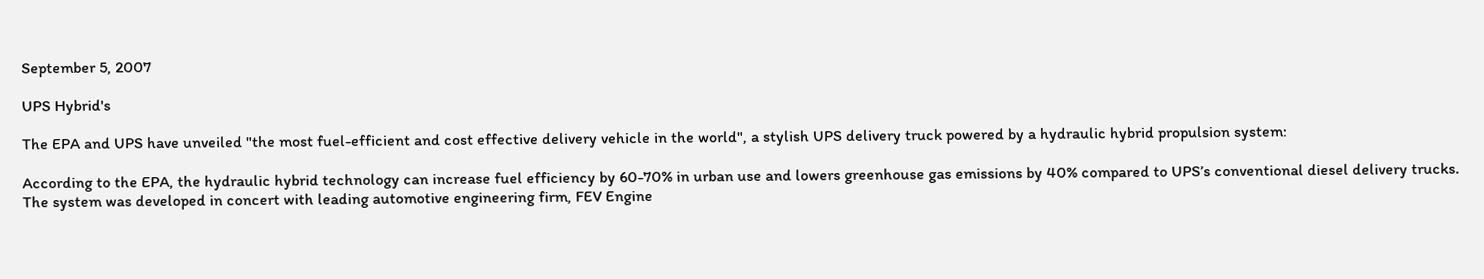September 5, 2007

UPS Hybrid's

The EPA and UPS have unveiled "the most fuel-efficient and cost effective delivery vehicle in the world", a stylish UPS delivery truck powered by a hydraulic hybrid propulsion system:

According to the EPA, the hydraulic hybrid technology can increase fuel efficiency by 60-70% in urban use and lowers greenhouse gas emissions by 40% compared to UPS’s conventional diesel delivery trucks. The system was developed in concert with leading automotive engineering firm, FEV Engine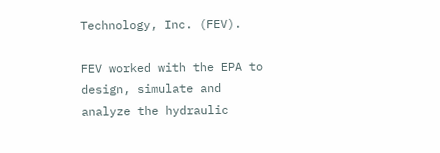Technology, Inc. (FEV).

FEV worked with the EPA to design, simulate and analyze the hydraulic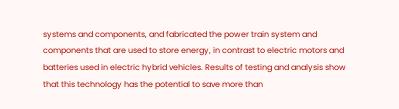systems and components, and fabricated the power train system and components that are used to store energy, in contrast to electric motors and batteries used in electric hybrid vehicles. Results of testing and analysis show that this technology has the potential to save more than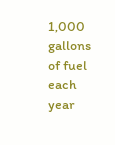1,000 gallons of fuel each year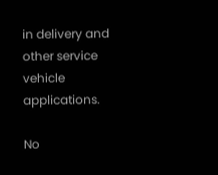in delivery and other service vehicle applications.

No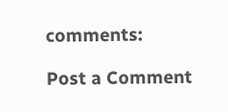comments:

Post a Comment